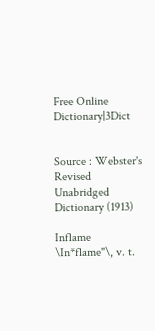Free Online Dictionary|3Dict


Source : Webster's Revised Unabridged Dictionary (1913)

Inflame \In*flame"\, v. t.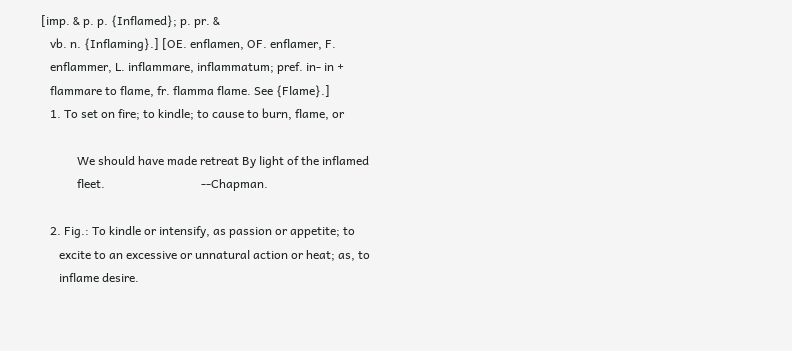[imp. & p. p. {Inflamed}; p. pr. &
   vb. n. {Inflaming}.] [OE. enflamen, OF. enflamer, F.
   enflammer, L. inflammare, inflammatum; pref. in- in +
   flammare to flame, fr. flamma flame. See {Flame}.]
   1. To set on fire; to kindle; to cause to burn, flame, or

            We should have made retreat By light of the inflamed
            fleet.                                --Chapman.

   2. Fig.: To kindle or intensify, as passion or appetite; to
      excite to an excessive or unnatural action or heat; as, to
      inflame desire.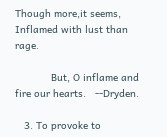Though more,it seems, Inflamed with lust than rage.

            But, O inflame and fire our hearts.   --Dryden.

   3. To provoke to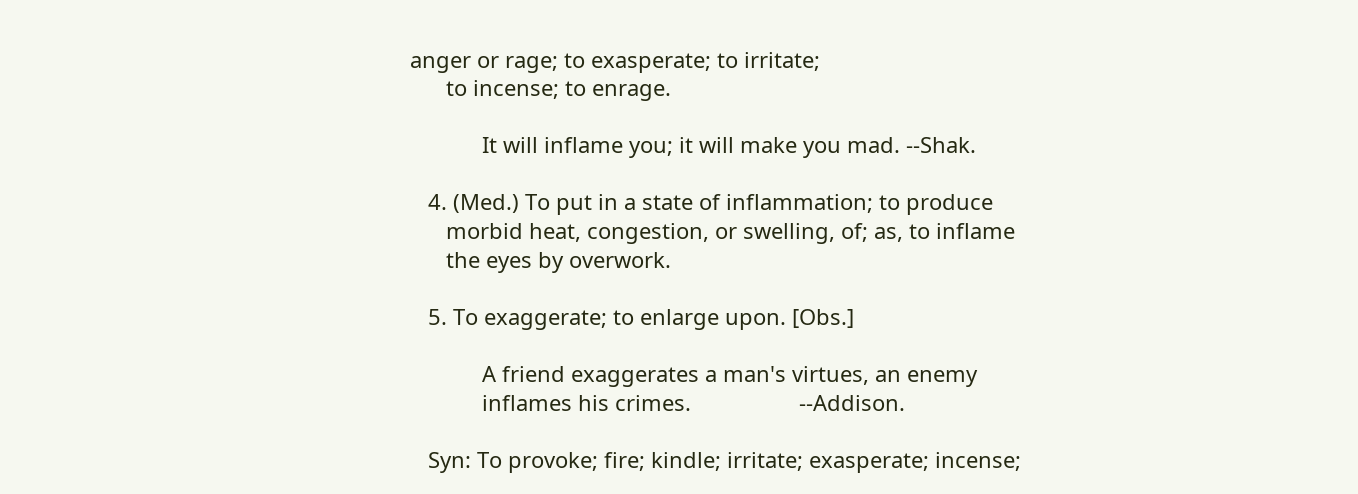anger or rage; to exasperate; to irritate;
      to incense; to enrage.

            It will inflame you; it will make you mad. --Shak.

   4. (Med.) To put in a state of inflammation; to produce
      morbid heat, congestion, or swelling, of; as, to inflame
      the eyes by overwork.

   5. To exaggerate; to enlarge upon. [Obs.]

            A friend exaggerates a man's virtues, an enemy
            inflames his crimes.                  --Addison.

   Syn: To provoke; fire; kindle; irritate; exasperate; incense;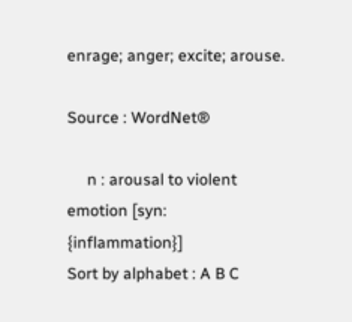enrage; anger; excite; arouse.

Source : WordNet®

     n : arousal to violent emotion [syn: {inflammation}]
Sort by alphabet : A B C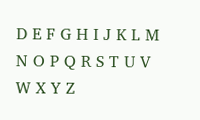D E F G H I J K L M N O P Q R S T U V W X Y Z